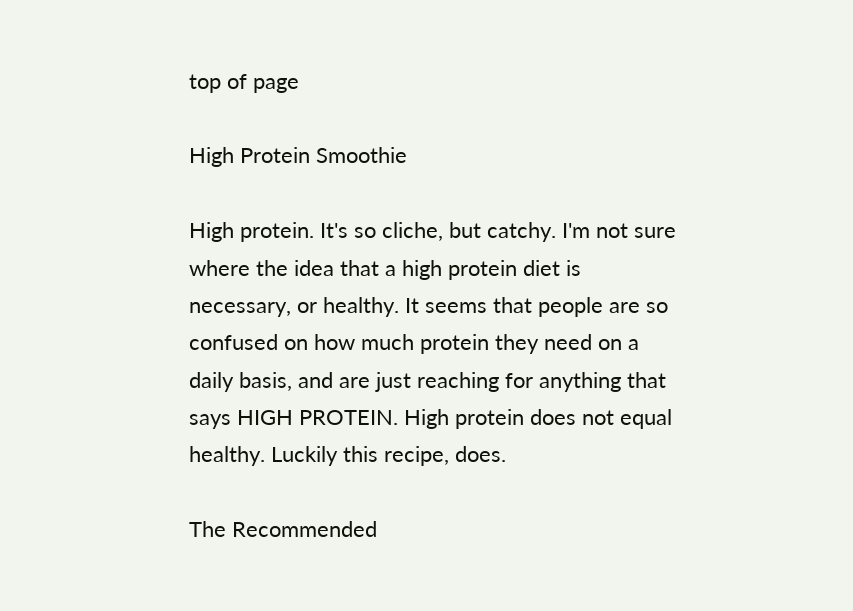top of page

High Protein Smoothie

High protein. It's so cliche, but catchy. I'm not sure where the idea that a high protein diet is necessary, or healthy. It seems that people are so confused on how much protein they need on a daily basis, and are just reaching for anything that says HIGH PROTEIN. High protein does not equal healthy. Luckily this recipe, does.

The Recommended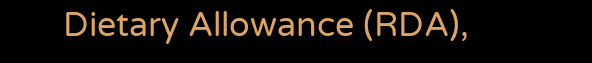Dietary Allowance (RDA),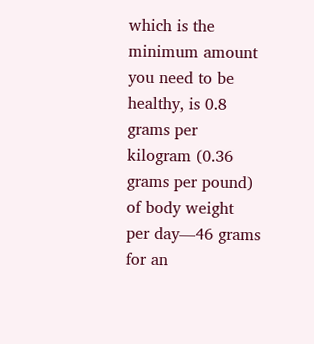which is the minimum amount you need to be healthy, is 0.8 grams per kilogram (0.36 grams per pound) of body weight per day—46 grams for an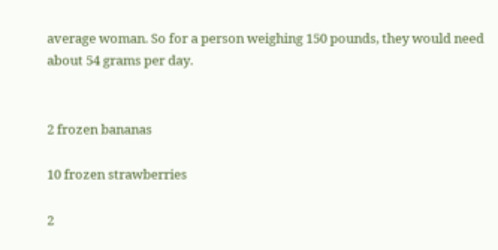average woman. So for a person weighing 150 pounds, they would need about 54 grams per day.


2 frozen bananas

10 frozen strawberries

2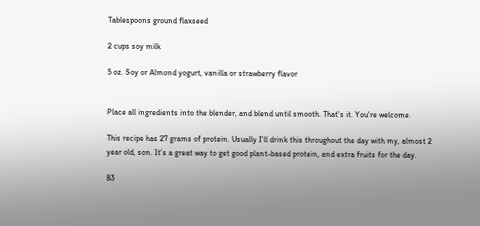Tablespoons ground flaxseed

2 cups soy milk

5 oz. Soy or Almond yogurt, vanilla or strawberry flavor


Place all ingredients into the blender, and blend until smooth. That's it. You're welcome.

This recipe has 27 grams of protein. Usually I'll drink this throughout the day with my, almost 2 year old, son. It's a great way to get good plant-based protein, and extra fruits for the day.

83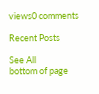views0 comments

Recent Posts

See All
bottom of page